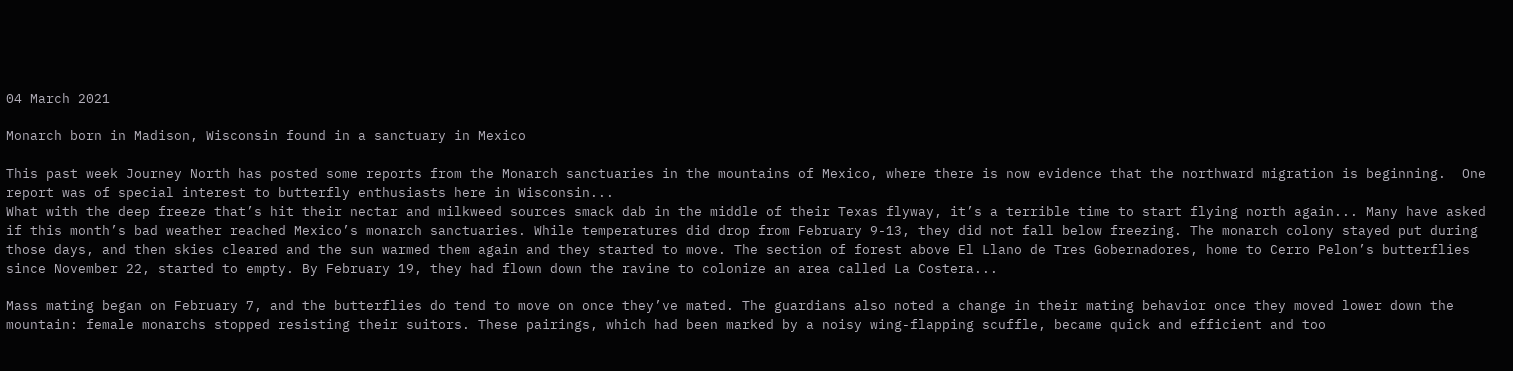04 March 2021

Monarch born in Madison, Wisconsin found in a sanctuary in Mexico

This past week Journey North has posted some reports from the Monarch sanctuaries in the mountains of Mexico, where there is now evidence that the northward migration is beginning.  One report was of special interest to butterfly enthusiasts here in Wisconsin...
What with the deep freeze that’s hit their nectar and milkweed sources smack dab in the middle of their Texas flyway, it’s a terrible time to start flying north again... Many have asked if this month’s bad weather reached Mexico’s monarch sanctuaries. While temperatures did drop from February 9-13, they did not fall below freezing. The monarch colony stayed put during those days, and then skies cleared and the sun warmed them again and they started to move. The section of forest above El Llano de Tres Gobernadores, home to Cerro Pelon’s butterflies since November 22, started to empty. By February 19, they had flown down the ravine to colonize an area called La Costera...

Mass mating began on February 7, and the butterflies do tend to move on once they’ve mated. The guardians also noted a change in their mating behavior once they moved lower down the mountain: female monarchs stopped resisting their suitors. These pairings, which had been marked by a noisy wing-flapping scuffle, became quick and efficient and too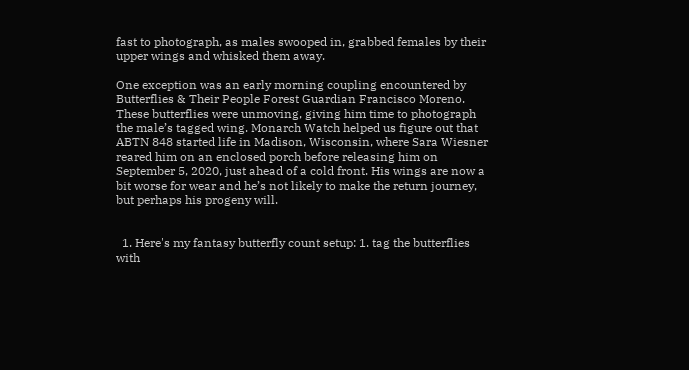fast to photograph, as males swooped in, grabbed females by their upper wings and whisked them away.

One exception was an early morning coupling encountered by Butterflies & Their People Forest Guardian Francisco Moreno. These butterflies were unmoving, giving him time to photograph the male’s tagged wing. Monarch Watch helped us figure out that ABTN 848 started life in Madison, Wisconsin, where Sara Wiesner reared him on an enclosed porch before releasing him on September 5, 2020, just ahead of a cold front. His wings are now a bit worse for wear and he’s not likely to make the return journey, but perhaps his progeny will.


  1. Here's my fantasy butterfly count setup: 1. tag the butterflies with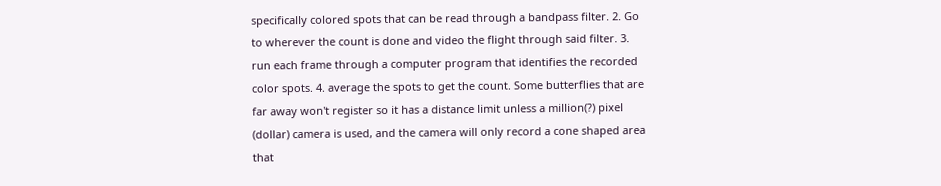specifically colored spots that can be read through a bandpass filter. 2. Go to wherever the count is done and video the flight through said filter. 3. run each frame through a computer program that identifies the recorded color spots. 4. average the spots to get the count. Some butterflies that are far away won't register so it has a distance limit unless a million(?) pixel (dollar) camera is used, and the camera will only record a cone shaped area that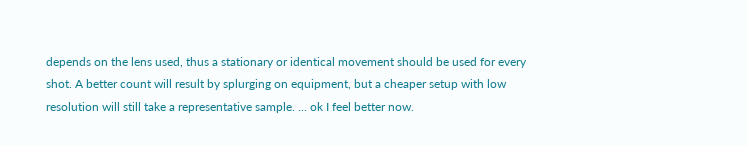depends on the lens used, thus a stationary or identical movement should be used for every shot. A better count will result by splurging on equipment, but a cheaper setup with low resolution will still take a representative sample. ... ok I feel better now.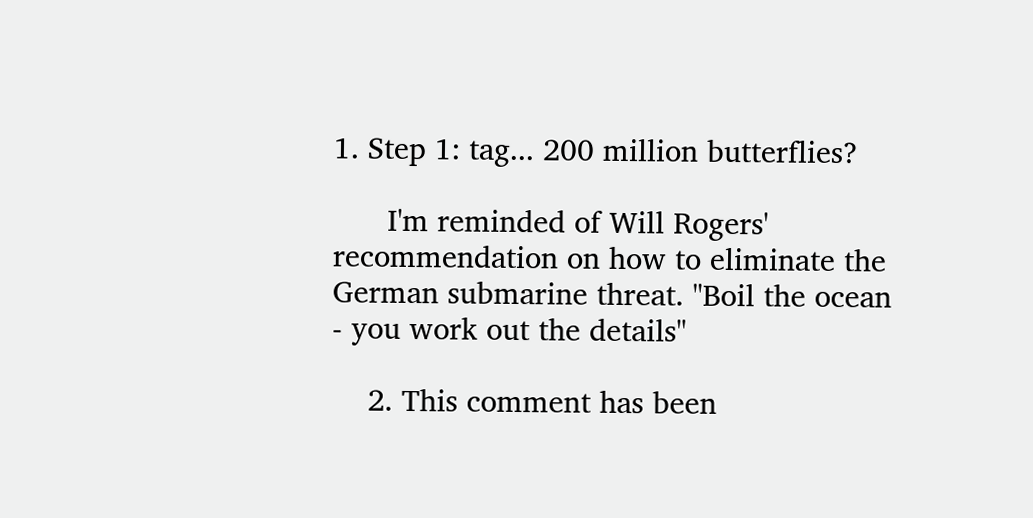1. Step 1: tag... 200 million butterflies?

      I'm reminded of Will Rogers' recommendation on how to eliminate the German submarine threat. "Boil the ocean - you work out the details"

    2. This comment has been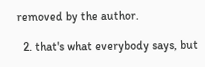removed by the author.

  2. that's what everybody says, but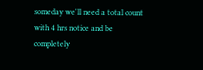someday we'll need a total count with 4 hrs notice and be completely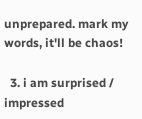unprepared. mark my words, it'll be chaos!

  3. i am surprised / impressed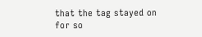that the tag stayed on for so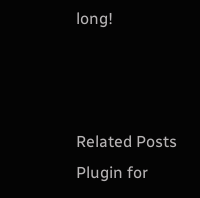long!



Related Posts Plugin for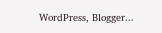WordPress, Blogger...